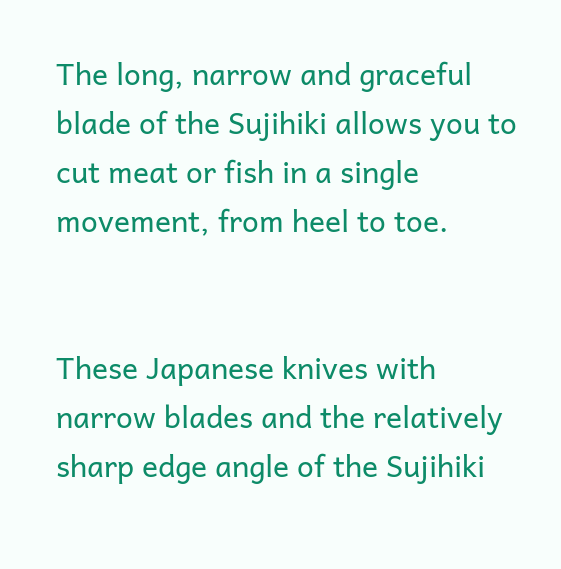The long, narrow and graceful blade of the Sujihiki allows you to cut meat or fish in a single movement, from heel to toe.


These Japanese knives with narrow blades and the relatively sharp edge angle of the Sujihiki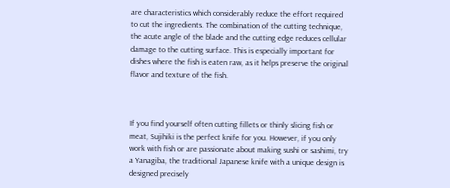are characteristics which considerably reduce the effort required to cut the ingredients. The combination of the cutting technique, the acute angle of the blade and the cutting edge reduces cellular damage to the cutting surface. This is especially important for dishes where the fish is eaten raw, as it helps preserve the original flavor and texture of the fish.



If you find yourself often cutting fillets or thinly slicing fish or meat, Sujihiki is the perfect knife for you. However, if you only work with fish or are passionate about making sushi or sashimi, try a Yanagiba, the traditional Japanese knife with a unique design is designed precisely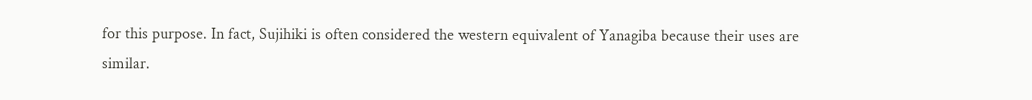for this purpose. In fact, Sujihiki is often considered the western equivalent of Yanagiba because their uses are similar.